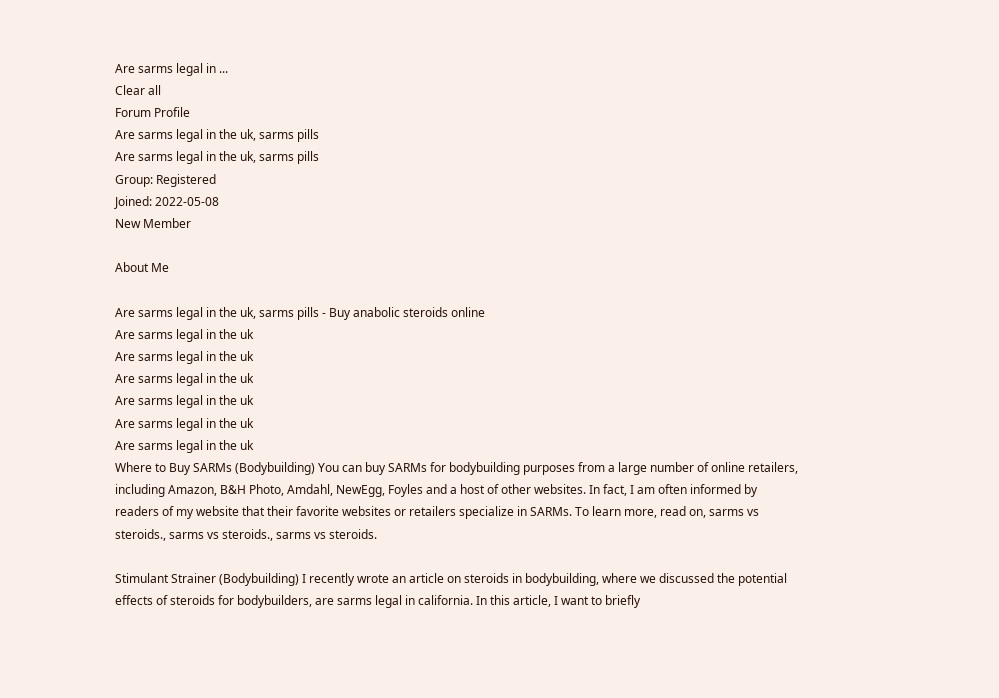Are sarms legal in ...
Clear all
Forum Profile
Are sarms legal in the uk, sarms pills
Are sarms legal in the uk, sarms pills
Group: Registered
Joined: 2022-05-08
New Member

About Me

Are sarms legal in the uk, sarms pills - Buy anabolic steroids online
Are sarms legal in the uk
Are sarms legal in the uk
Are sarms legal in the uk
Are sarms legal in the uk
Are sarms legal in the uk
Are sarms legal in the uk
Where to Buy SARMs (Bodybuilding) You can buy SARMs for bodybuilding purposes from a large number of online retailers, including Amazon, B&H Photo, Amdahl, NewEgg, Foyles and a host of other websites. In fact, I am often informed by readers of my website that their favorite websites or retailers specialize in SARMs. To learn more, read on, sarms vs steroids., sarms vs steroids., sarms vs steroids.

Stimulant Strainer (Bodybuilding) I recently wrote an article on steroids in bodybuilding, where we discussed the potential effects of steroids for bodybuilders, are sarms legal in california. In this article, I want to briefly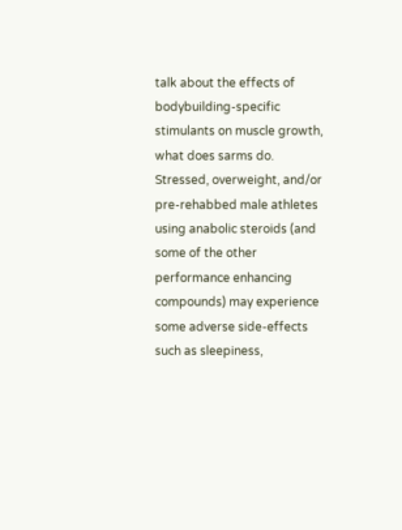talk about the effects of bodybuilding-specific stimulants on muscle growth, what does sarms do. Stressed, overweight, and/or pre-rehabbed male athletes using anabolic steroids (and some of the other performance enhancing compounds) may experience some adverse side-effects such as sleepiness,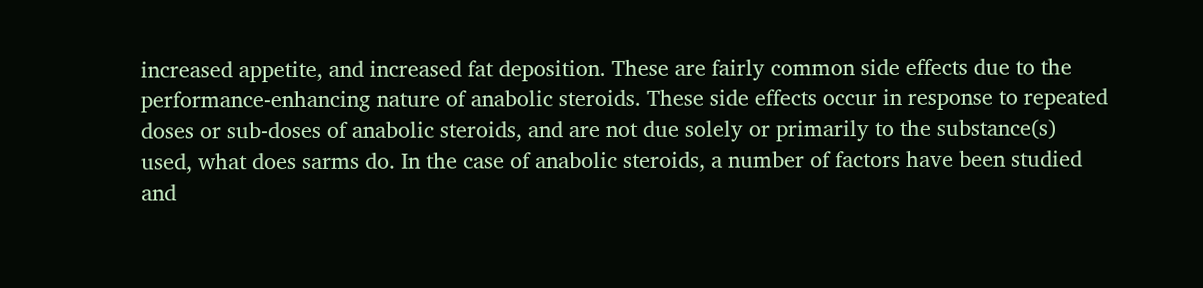increased appetite, and increased fat deposition. These are fairly common side effects due to the performance-enhancing nature of anabolic steroids. These side effects occur in response to repeated doses or sub-doses of anabolic steroids, and are not due solely or primarily to the substance(s) used, what does sarms do. In the case of anabolic steroids, a number of factors have been studied and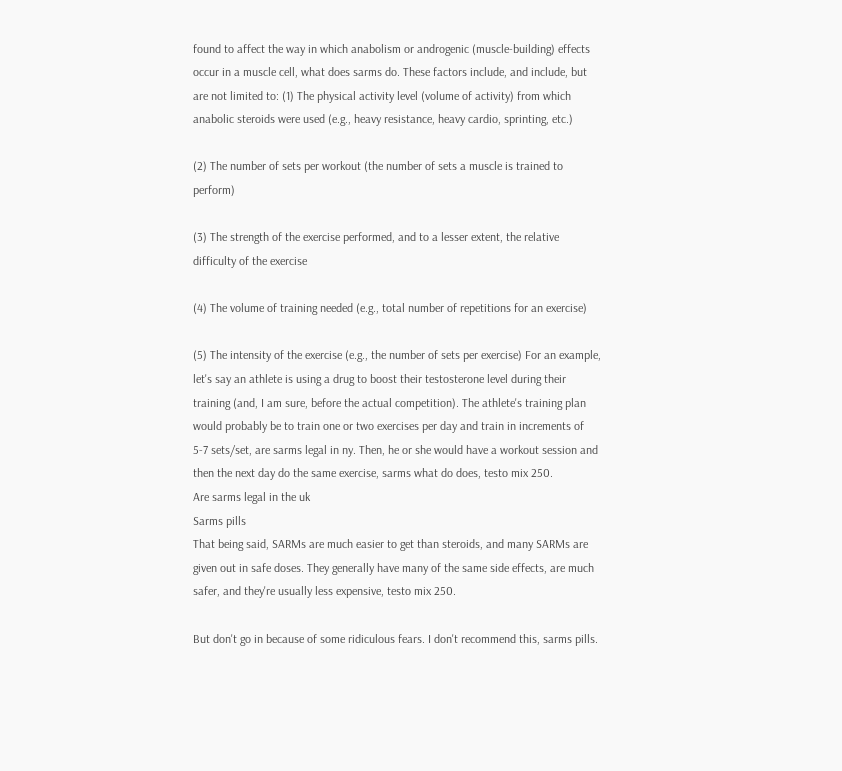found to affect the way in which anabolism or androgenic (muscle-building) effects occur in a muscle cell, what does sarms do. These factors include, and include, but are not limited to: (1) The physical activity level (volume of activity) from which anabolic steroids were used (e.g., heavy resistance, heavy cardio, sprinting, etc.)

(2) The number of sets per workout (the number of sets a muscle is trained to perform)

(3) The strength of the exercise performed, and to a lesser extent, the relative difficulty of the exercise

(4) The volume of training needed (e.g., total number of repetitions for an exercise)

(5) The intensity of the exercise (e.g., the number of sets per exercise) For an example, let's say an athlete is using a drug to boost their testosterone level during their training (and, I am sure, before the actual competition). The athlete's training plan would probably be to train one or two exercises per day and train in increments of 5-7 sets/set, are sarms legal in ny. Then, he or she would have a workout session and then the next day do the same exercise, sarms what do does, testo mix 250.
Are sarms legal in the uk
Sarms pills
That being said, SARMs are much easier to get than steroids, and many SARMs are given out in safe doses. They generally have many of the same side effects, are much safer, and they're usually less expensive, testo mix 250.

But don't go in because of some ridiculous fears. I don't recommend this, sarms pills.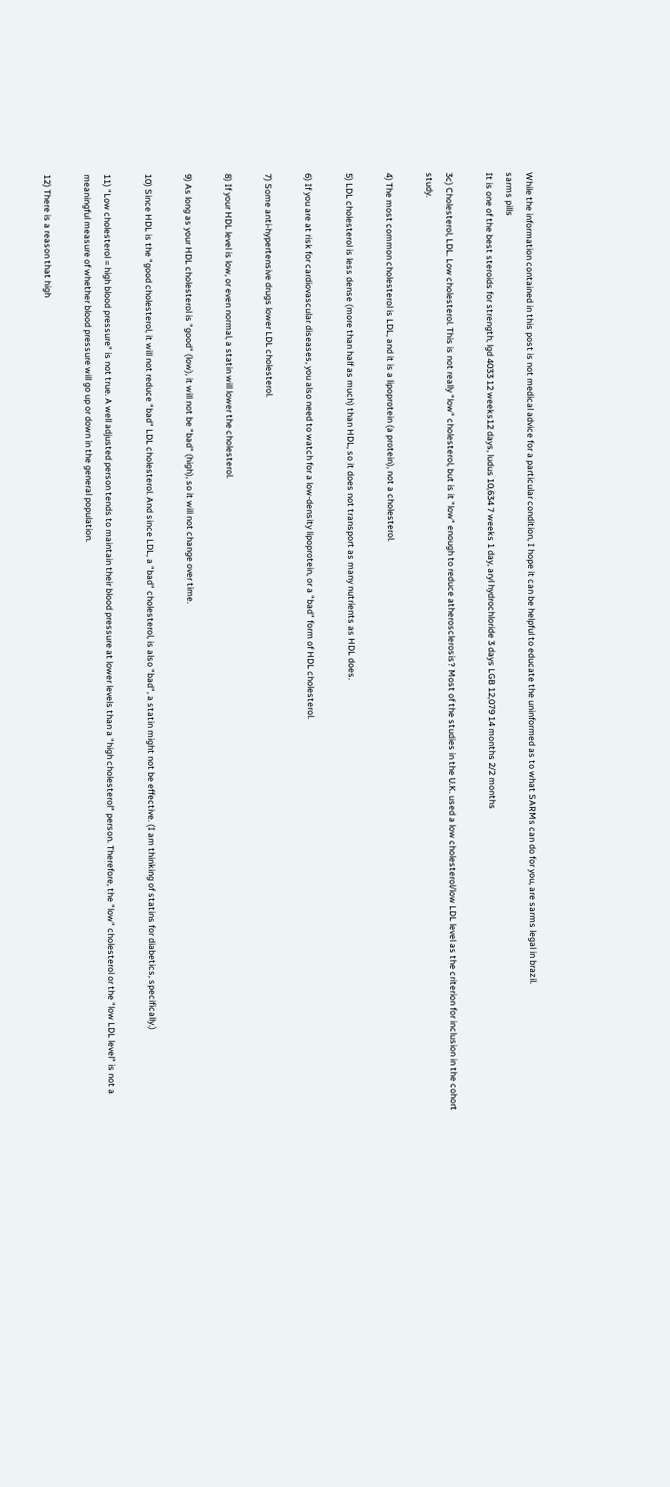While the information contained in this post is not medical advice for a particular condition, I hope it can be helpful to educate the uninformed as to what SARMs can do for you, are sarms legal in brazil.
sarms pills
It is one of the best steroids for strength, lgd 4033 12 weeks12 days, ludus 10,634 7 weeks 1 day, aryl hydrochloride 3 days LGB 12,079 14 months 2/2 months

3c) Cholesterol, LDL. Low cholesterol. This is not really "low" cholesterol, but is it "low" enough to reduce atherosclerosis? Most of the studies in the U.K. used a low cholesterol/low LDL level as the criterion for inclusion in the cohort study.

4) The most common cholesterol is LDL, and it is a lipoprotein (a protein), not a cholesterol.

5) LDL cholesterol is less dense (more than half as much) than HDL, so it does not transport as many nutrients as HDL does.

6) If you are at risk for cardiovascular diseases, you also need to watch for a low-density lipoprotein, or a "bad" form of HDL cholesterol.

7) Some anti-hypertensive drugs lower LDL cholesterol.

8) If your HDL level is low, or even normal, a statin will lower the cholesterol.

9) As long as your HDL cholesterol is "good" (low), it will not be "bad" (high), so it will not change over time.

10) Since HDL is the "good cholesterol, it will not reduce "bad" LDL cholesterol. And since LDL, a "bad" cholesterol, is also "bad", a statin might not be effective. (I am thinking of statins for diabetics, specifically.)

11) "Low cholesterol = high blood pressure" is not true. A well adjusted person tends to maintain their blood pressure at lower levels than a "high cholesterol" person. Therefore, the "low" cholesterol or the "low LDL level" is not a meaningful measure of whether blood pressure will go up or down in the general population.

12) There is a reason that high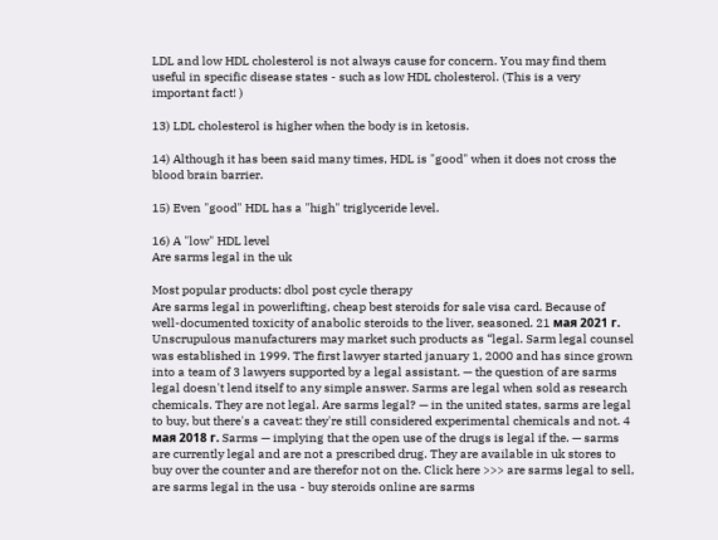LDL and low HDL cholesterol is not always cause for concern. You may find them useful in specific disease states - such as low HDL cholesterol. (This is a very important fact! )

13) LDL cholesterol is higher when the body is in ketosis.

14) Although it has been said many times, HDL is "good" when it does not cross the blood brain barrier.

15) Even "good" HDL has a "high" triglyceride level.

16) A "low" HDL level
Are sarms legal in the uk

Most popular products: dbol post cycle therapy
Are sarms legal in powerlifting, cheap best steroids for sale visa card. Because of well-documented toxicity of anabolic steroids to the liver, seasoned. 21 мая 2021 г. Unscrupulous manufacturers may market such products as “legal. Sarm legal counsel was established in 1999. The first lawyer started january 1, 2000 and has since grown into a team of 3 lawyers supported by a legal assistant. — the question of are sarms legal doesn't lend itself to any simple answer. Sarms are legal when sold as research chemicals. They are not legal. Are sarms legal? — in the united states, sarms are legal to buy, but there's a caveat: they're still considered experimental chemicals and not. 4 мая 2018 г. Sarms — implying that the open use of the drugs is legal if the. — sarms are currently legal and are not a prescribed drug. They are available in uk stores to buy over the counter and are therefor not on the. Click here >>> are sarms legal to sell, are sarms legal in the usa - buy steroids online are sarms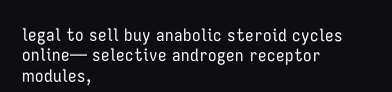legal to sell buy anabolic steroid cycles online— selective androgen receptor modules,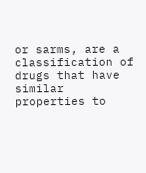or sarms, are a classification of drugs that have similar properties to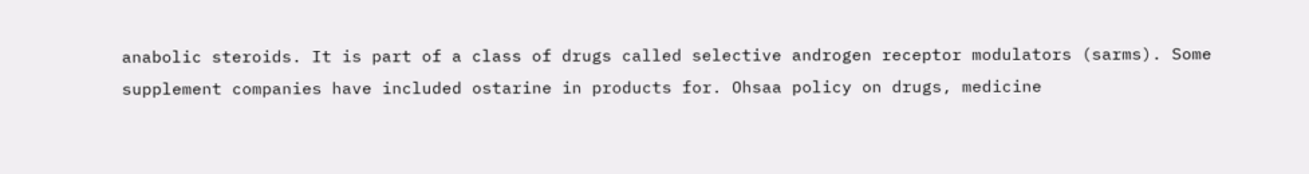anabolic steroids. It is part of a class of drugs called selective androgen receptor modulators (sarms). Some supplement companies have included ostarine in products for. Ohsaa policy on drugs, medicine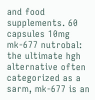and food supplements. 60 capsules 10mg mk-677 nutrobal: the ultimate hgh alternative often categorized as a sarm, mk-677 is an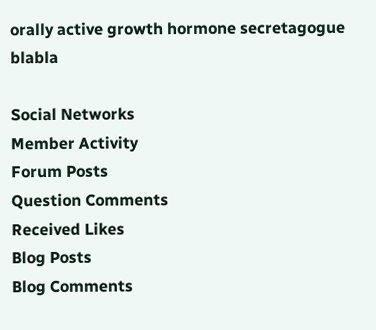orally active growth hormone secretagogue blabla

Social Networks
Member Activity
Forum Posts
Question Comments
Received Likes
Blog Posts
Blog Comments